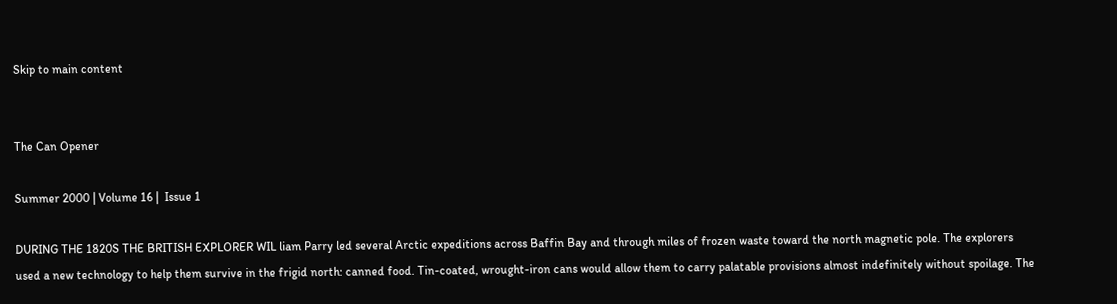Skip to main content


The Can Opener

Summer 2000 | Volume 16 |  Issue 1

DURING THE 1820S THE BRITISH EXPLORER WIL liam Parry led several Arctic expeditions across Baffin Bay and through miles of frozen waste toward the north magnetic pole. The explorers used a new technology to help them survive in the frigid north: canned food. Tin-coated, wrought-iron cans would allow them to carry palatable provisions almost indefinitely without spoilage. The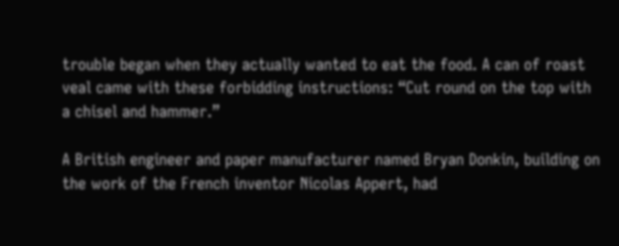trouble began when they actually wanted to eat the food. A can of roast veal came with these forbidding instructions: “Cut round on the top with a chisel and hammer.”

A British engineer and paper manufacturer named Bryan Donkin, building on the work of the French inventor Nicolas Appert, had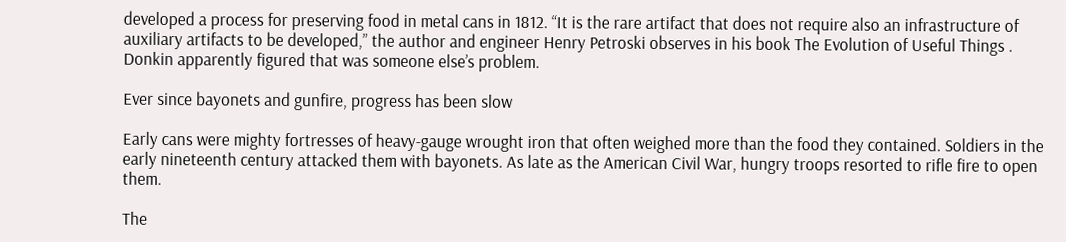developed a process for preserving food in metal cans in 1812. “It is the rare artifact that does not require also an infrastructure of auxiliary artifacts to be developed,” the author and engineer Henry Petroski observes in his book The Evolution of Useful Things . Donkin apparently figured that was someone else’s problem.

Ever since bayonets and gunfire, progress has been slow

Early cans were mighty fortresses of heavy-gauge wrought iron that often weighed more than the food they contained. Soldiers in the early nineteenth century attacked them with bayonets. As late as the American Civil War, hungry troops resorted to rifle fire to open them.

The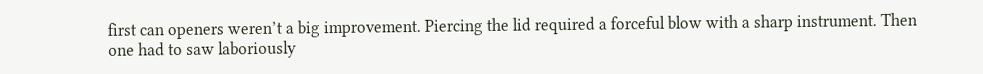first can openers weren’t a big improvement. Piercing the lid required a forceful blow with a sharp instrument. Then one had to saw laboriously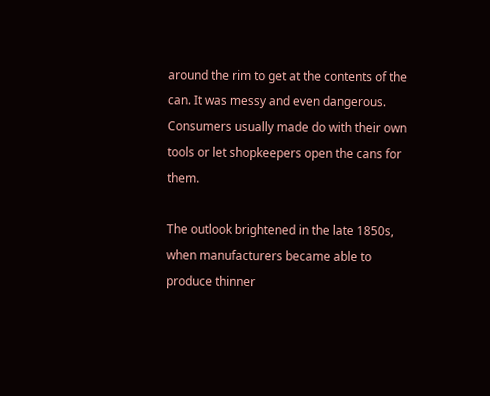around the rim to get at the contents of the can. It was messy and even dangerous. Consumers usually made do with their own tools or let shopkeepers open the cans for them.

The outlook brightened in the late 1850s, when manufacturers became able to produce thinner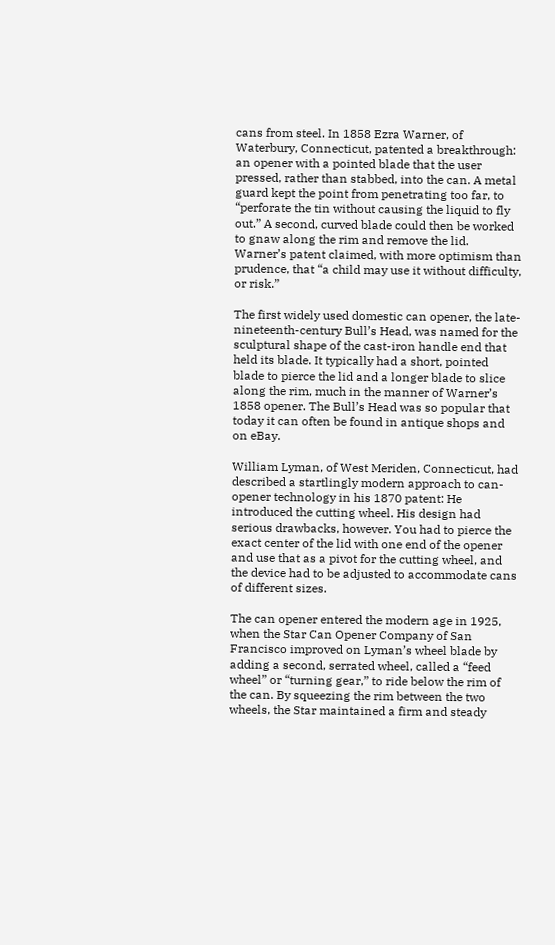cans from steel. In 1858 Ezra Warner, of Waterbury, Connecticut, patented a breakthrough: an opener with a pointed blade that the user pressed, rather than stabbed, into the can. A metal guard kept the point from penetrating too far, to “perforate the tin without causing the liquid to fly out.” A second, curved blade could then be worked to gnaw along the rim and remove the lid. Warner’s patent claimed, with more optimism than prudence, that “a child may use it without difficulty, or risk.”

The first widely used domestic can opener, the late-nineteenth-century Bull’s Head, was named for the sculptural shape of the cast-iron handle end that held its blade. It typically had a short, pointed blade to pierce the lid and a longer blade to slice along the rim, much in the manner of Warner’s 1858 opener. The Bull’s Head was so popular that today it can often be found in antique shops and on eBay.

William Lyman, of West Meriden, Connecticut, had described a startlingly modern approach to can-opener technology in his 1870 patent: He introduced the cutting wheel. His design had serious drawbacks, however. You had to pierce the exact center of the lid with one end of the opener and use that as a pivot for the cutting wheel, and the device had to be adjusted to accommodate cans of different sizes.

The can opener entered the modern age in 1925, when the Star Can Opener Company of San Francisco improved on Lyman’s wheel blade by adding a second, serrated wheel, called a “feed wheel” or “turning gear,” to ride below the rim of the can. By squeezing the rim between the two wheels, the Star maintained a firm and steady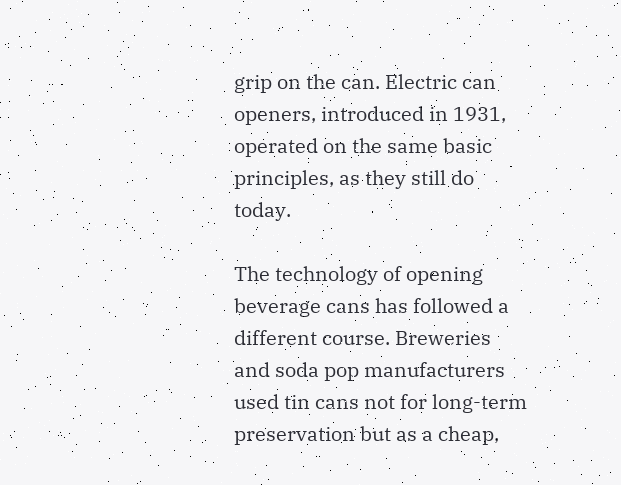grip on the can. Electric can openers, introduced in 1931, operated on the same basic principles, as they still do today.

The technology of opening beverage cans has followed a different course. Breweries and soda pop manufacturers used tin cans not for long-term preservation but as a cheap,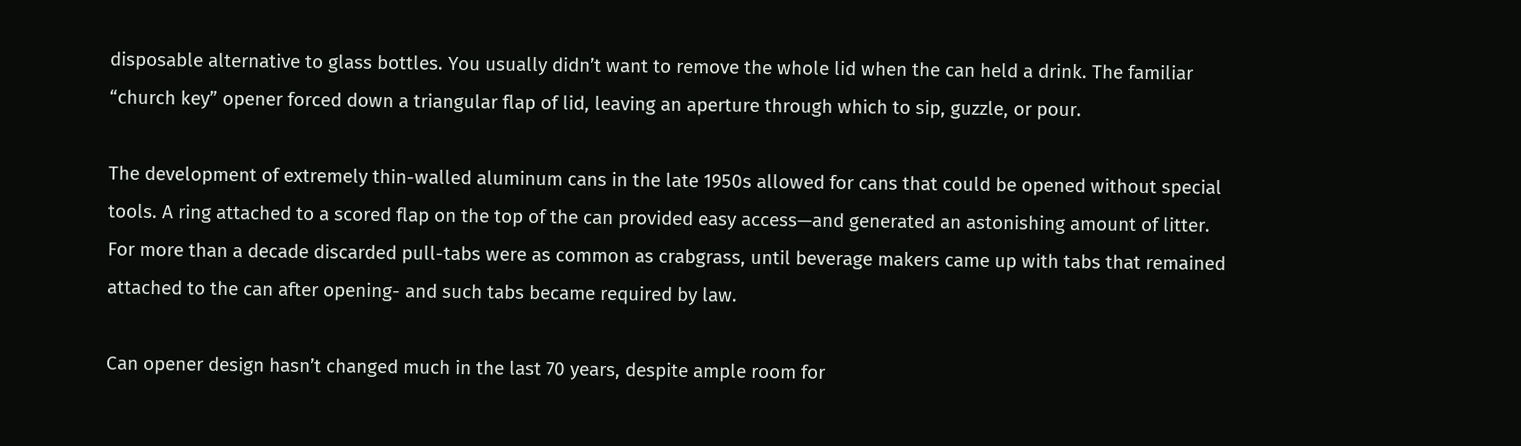disposable alternative to glass bottles. You usually didn’t want to remove the whole lid when the can held a drink. The familiar “church key” opener forced down a triangular flap of lid, leaving an aperture through which to sip, guzzle, or pour.

The development of extremely thin-walled aluminum cans in the late 1950s allowed for cans that could be opened without special tools. A ring attached to a scored flap on the top of the can provided easy access—and generated an astonishing amount of litter. For more than a decade discarded pull-tabs were as common as crabgrass, until beverage makers came up with tabs that remained attached to the can after opening- and such tabs became required by law.

Can opener design hasn’t changed much in the last 70 years, despite ample room for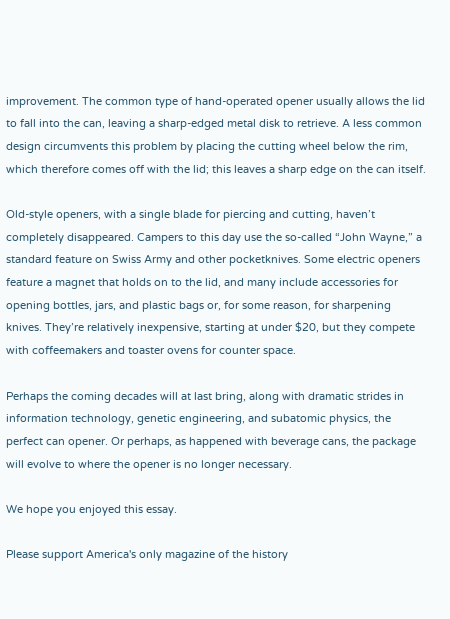improvement. The common type of hand-operated opener usually allows the lid to fall into the can, leaving a sharp-edged metal disk to retrieve. A less common design circumvents this problem by placing the cutting wheel below the rim, which therefore comes off with the lid; this leaves a sharp edge on the can itself.

Old-style openers, with a single blade for piercing and cutting, haven’t completely disappeared. Campers to this day use the so-called “John Wayne,” a standard feature on Swiss Army and other pocketknives. Some electric openers feature a magnet that holds on to the lid, and many include accessories for opening bottles, jars, and plastic bags or, for some reason, for sharpening knives. They’re relatively inexpensive, starting at under $20, but they compete with coffeemakers and toaster ovens for counter space.

Perhaps the coming decades will at last bring, along with dramatic strides in information technology, genetic engineering, and subatomic physics, the perfect can opener. Or perhaps, as happened with beverage cans, the package will evolve to where the opener is no longer necessary.

We hope you enjoyed this essay.

Please support America's only magazine of the history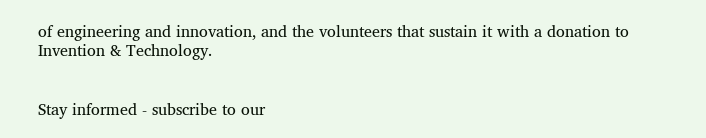of engineering and innovation, and the volunteers that sustain it with a donation to Invention & Technology.


Stay informed - subscribe to our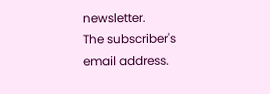newsletter.
The subscriber's email address.